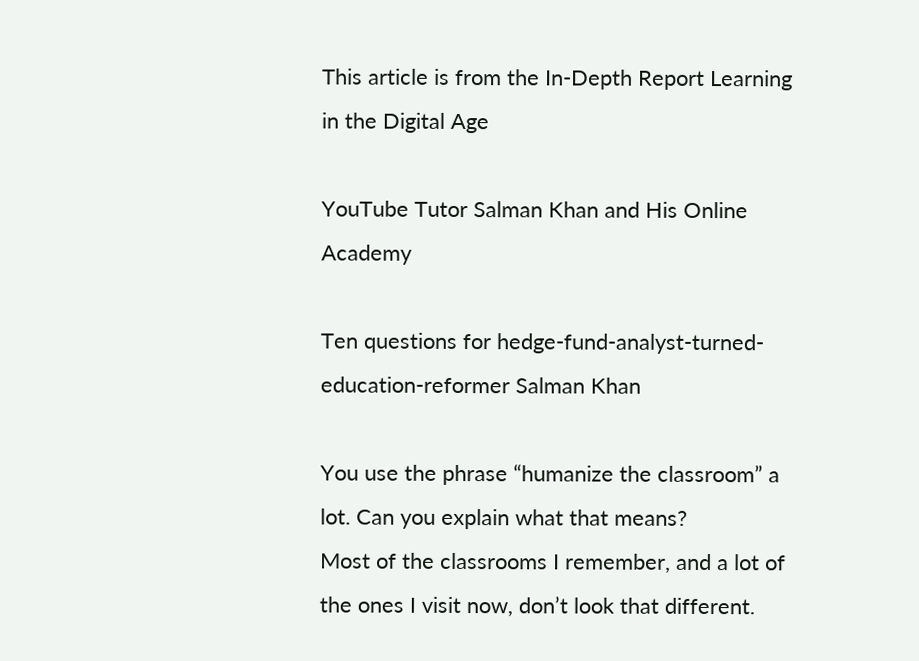This article is from the In-Depth Report Learning in the Digital Age

YouTube Tutor Salman Khan and His Online Academy

Ten questions for hedge-fund-analyst-turned-education-reformer Salman Khan

You use the phrase “humanize the classroom” a lot. Can you explain what that means?
Most of the classrooms I remember, and a lot of the ones I visit now, don’t look that different.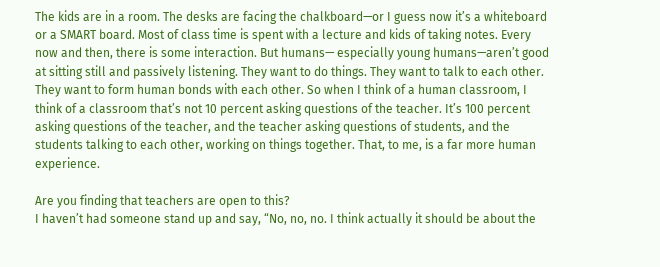The kids are in a room. The desks are facing the chalkboard—or I guess now it’s a whiteboard or a SMART board. Most of class time is spent with a lecture and kids of taking notes. Every now and then, there is some interaction. But humans— especially young humans—aren’t good at sitting still and passively listening. They want to do things. They want to talk to each other. They want to form human bonds with each other. So when I think of a human classroom, I think of a classroom that’s not 10 percent asking questions of the teacher. It’s 100 percent asking questions of the teacher, and the teacher asking questions of students, and the students talking to each other, working on things together. That, to me, is a far more human experience.

Are you finding that teachers are open to this?
I haven’t had someone stand up and say, “No, no, no. I think actually it should be about the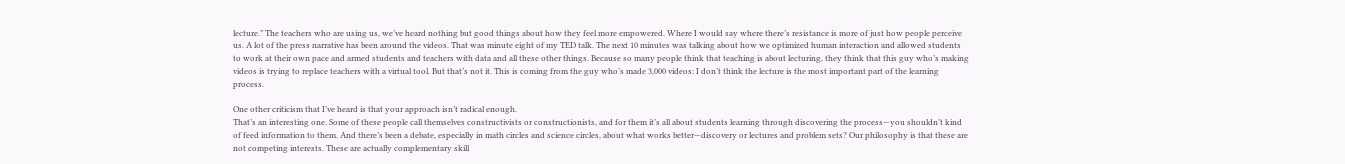lecture.” The teachers who are using us, we’ve heard nothing but good things about how they feel more empowered. Where I would say where there’s resistance is more of just how people perceive us. A lot of the press narrative has been around the videos. That was minute eight of my TED talk. The next 10 minutes was talking about how we optimized human interaction and allowed students to work at their own pace and armed students and teachers with data and all these other things. Because so many people think that teaching is about lecturing, they think that this guy who’s making videos is trying to replace teachers with a virtual tool. But that’s not it. This is coming from the guy who’s made 3,000 videos: I don’t think the lecture is the most important part of the learning process.

One other criticism that I’ve heard is that your approach isn’t radical enough.
That’s an interesting one. Some of these people call themselves constructivists or constructionists, and for them it’s all about students learning through discovering the process—you shouldn’t kind of feed information to them. And there’s been a debate, especially in math circles and science circles, about what works better—discovery or lectures and problem sets? Our philosophy is that these are not competing interests. These are actually complementary skill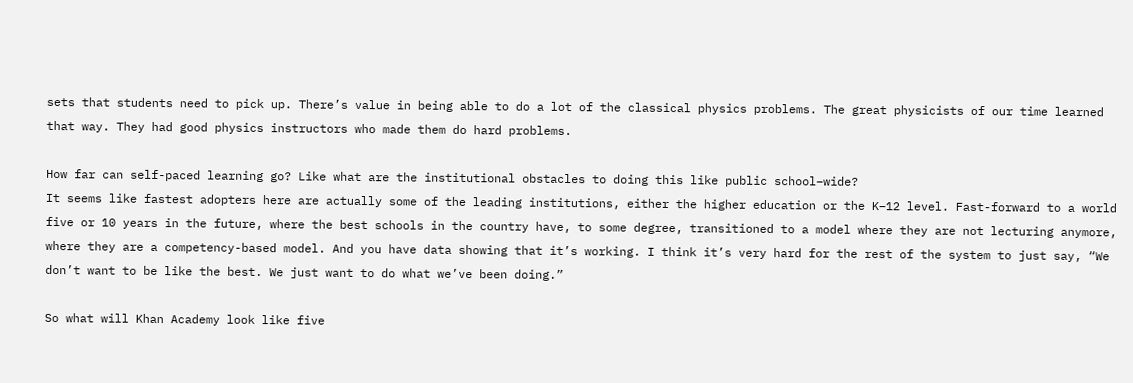sets that students need to pick up. There’s value in being able to do a lot of the classical physics problems. The great physicists of our time learned that way. They had good physics instructors who made them do hard problems.

How far can self-paced learning go? Like what are the institutional obstacles to doing this like public school–wide?
It seems like fastest adopters here are actually some of the leading institutions, either the higher education or the K–12 level. Fast-forward to a world five or 10 years in the future, where the best schools in the country have, to some degree, transitioned to a model where they are not lecturing anymore, where they are a competency-based model. And you have data showing that it’s working. I think it’s very hard for the rest of the system to just say, “We don’t want to be like the best. We just want to do what we’ve been doing.”

So what will Khan Academy look like five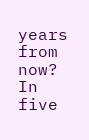years from now?
In five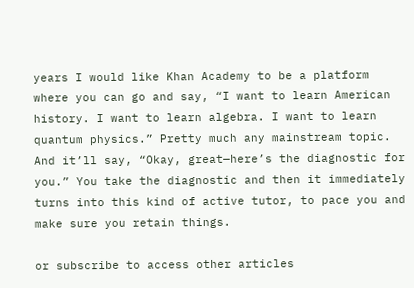years I would like Khan Academy to be a platform where you can go and say, “I want to learn American history. I want to learn algebra. I want to learn quantum physics.” Pretty much any mainstream topic. And it’ll say, “Okay, great—here’s the diagnostic for you.” You take the diagnostic and then it immediately turns into this kind of active tutor, to pace you and make sure you retain things.

or subscribe to access other articles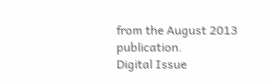from the August 2013 publication.
Digital Issue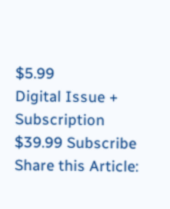$5.99
Digital Issue + Subscription $39.99 Subscribe
Share this Article: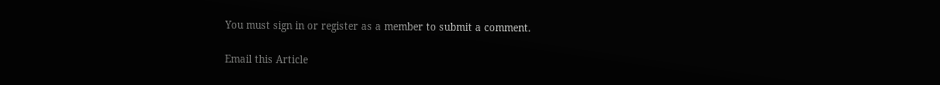You must sign in or register as a member to submit a comment.

Email this Article